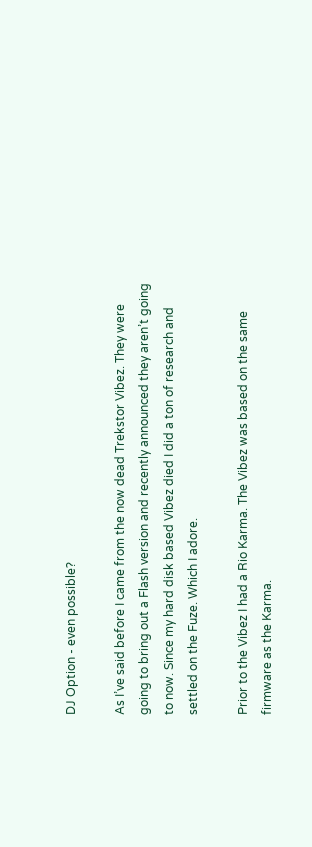DJ Option - even possible?

As I’ve said before I came from the now dead Trekstor Vibez. They were going to bring out a Flash version and recently announced they aren’t going to now. Since my hard disk based Vibez died I did a ton of research and settled on the Fuze. Which I adore.

Prior to the Vibez I had a Rio Karma. The Vibez was based on the same firmware as the Karma.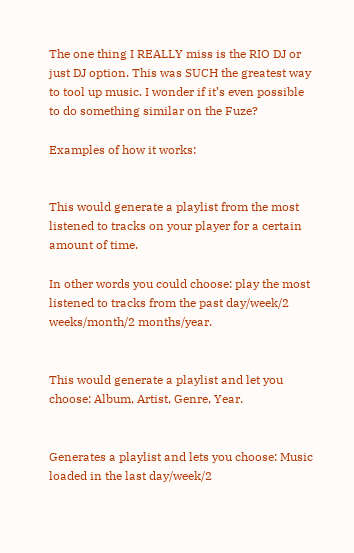The one thing I REALLY miss is the RIO DJ or just DJ option. This was SUCH the greatest way to tool up music. I wonder if it’s even possible to do something similar on the Fuze?

Examples of how it works:


This would generate a playlist from the most listened to tracks on your player for a certain amount of time.

In other words you could choose: play the most listened to tracks from the past day/week/2 weeks/month/2 months/year.


This would generate a playlist and let you choose: Album, Artist, Genre, Year.


Generates a playlist and lets you choose: Music loaded in the last day/week/2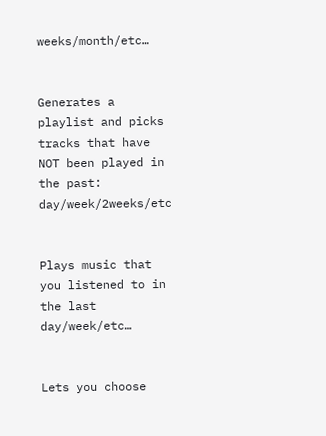weeks/month/etc…


Generates a playlist and picks tracks that have NOT been played in the past: day/week/2weeks/etc


Plays music that you listened to in the last day/week/etc…


Lets you choose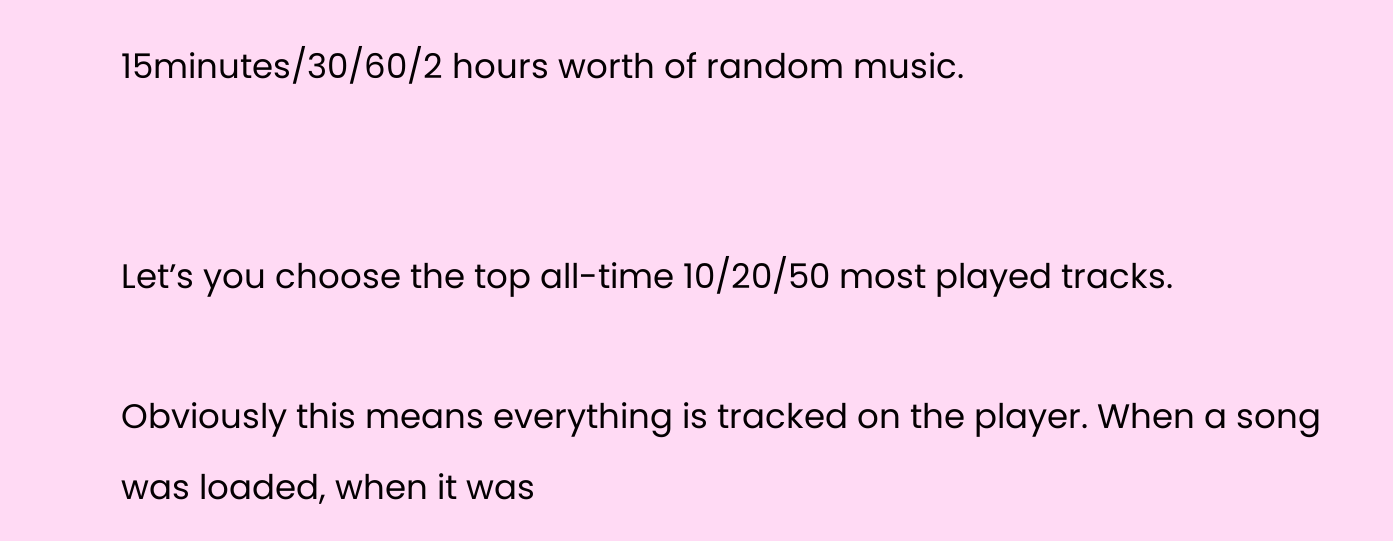15minutes/30/60/2 hours worth of random music.


Let’s you choose the top all-time 10/20/50 most played tracks.

Obviously this means everything is tracked on the player. When a song was loaded, when it was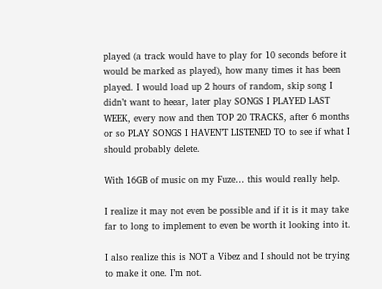played (a track would have to play for 10 seconds before it would be marked as played), how many times it has been played. I would load up 2 hours of random, skip song I didn’t want to heear, later play SONGS I PLAYED LAST WEEK, every now and then TOP 20 TRACKS, after 6 months or so PLAY SONGS I HAVEN’T LISTENED TO to see if what I should probably delete.

With 16GB of music on my Fuze… this would really help.

I realize it may not even be possible and if it is it may take far to long to implement to even be worth it looking into it.

I also realize this is NOT a Vibez and I should not be trying to make it one. I’m not.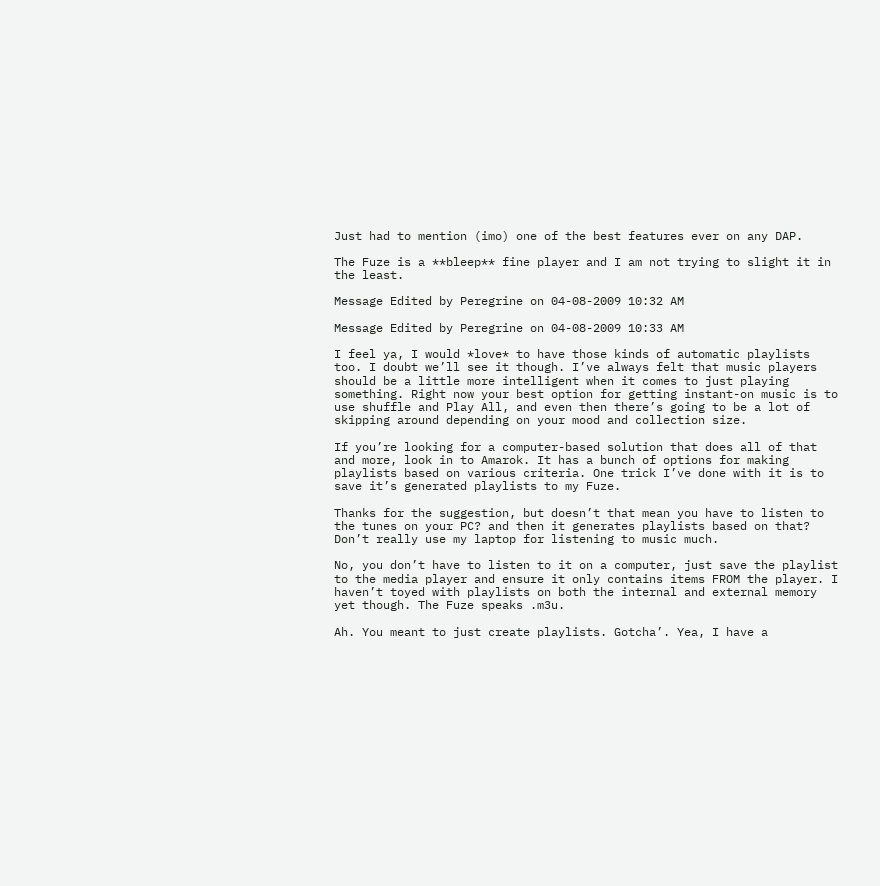Just had to mention (imo) one of the best features ever on any DAP.

The Fuze is a **bleep** fine player and I am not trying to slight it in the least.

Message Edited by Peregrine on 04-08-2009 10:32 AM

Message Edited by Peregrine on 04-08-2009 10:33 AM

I feel ya, I would *love* to have those kinds of automatic playlists too. I doubt we’ll see it though. I’ve always felt that music players should be a little more intelligent when it comes to just playing something. Right now your best option for getting instant-on music is to use shuffle and Play All, and even then there’s going to be a lot of skipping around depending on your mood and collection size.

If you’re looking for a computer-based solution that does all of that and more, look in to Amarok. It has a bunch of options for making playlists based on various criteria. One trick I’ve done with it is to save it’s generated playlists to my Fuze.

Thanks for the suggestion, but doesn’t that mean you have to listen to the tunes on your PC? and then it generates playlists based on that? Don’t really use my laptop for listening to music much.

No, you don’t have to listen to it on a computer, just save the playlist to the media player and ensure it only contains items FROM the player. I haven’t toyed with playlists on both the internal and external memory yet though. The Fuze speaks .m3u.

Ah. You meant to just create playlists. Gotcha’. Yea, I have a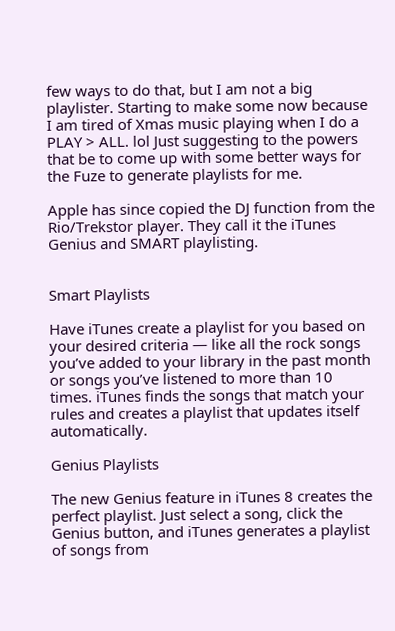few ways to do that, but I am not a big playlister. Starting to make some now because I am tired of Xmas music playing when I do a PLAY > ALL. lol Just suggesting to the powers that be to come up with some better ways for the Fuze to generate playlists for me.

Apple has since copied the DJ function from the Rio/Trekstor player. They call it the iTunes Genius and SMART playlisting.


Smart Playlists

Have iTunes create a playlist for you based on your desired criteria — like all the rock songs you’ve added to your library in the past month or songs you’ve listened to more than 10 times. iTunes finds the songs that match your rules and creates a playlist that updates itself automatically.

Genius Playlists

The new Genius feature in iTunes 8 creates the perfect playlist. Just select a song, click the Genius button, and iTunes generates a playlist of songs from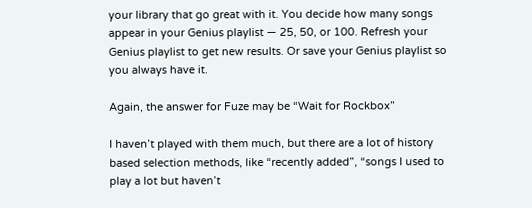your library that go great with it. You decide how many songs appear in your Genius playlist — 25, 50, or 100. Refresh your Genius playlist to get new results. Or save your Genius playlist so you always have it.

Again, the answer for Fuze may be “Wait for Rockbox”

I haven’t played with them much, but there are a lot of history based selection methods, like “recently added”, “songs I used to play a lot but haven’t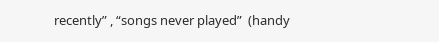recently” , “songs never played”  (handy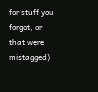for stuff you forgot, or that were mistagged)